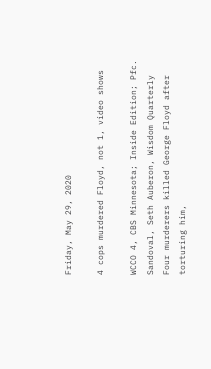Friday, May 29, 2020

4 cops murdered Floyd, not 1, video shows

WCCO 4, CBS Minnesota; Inside Edition; Pfc. Sandoval, Seth Auberon, Wisdom Quarterly
Four murderers killed George Floyd after torturing him,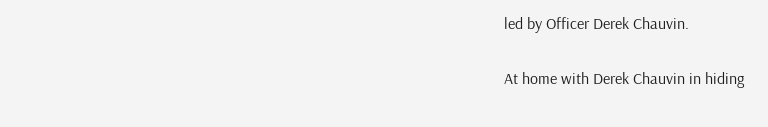led by Officer Derek Chauvin.

At home with Derek Chauvin in hiding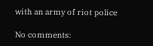with an army of riot police

No comments: